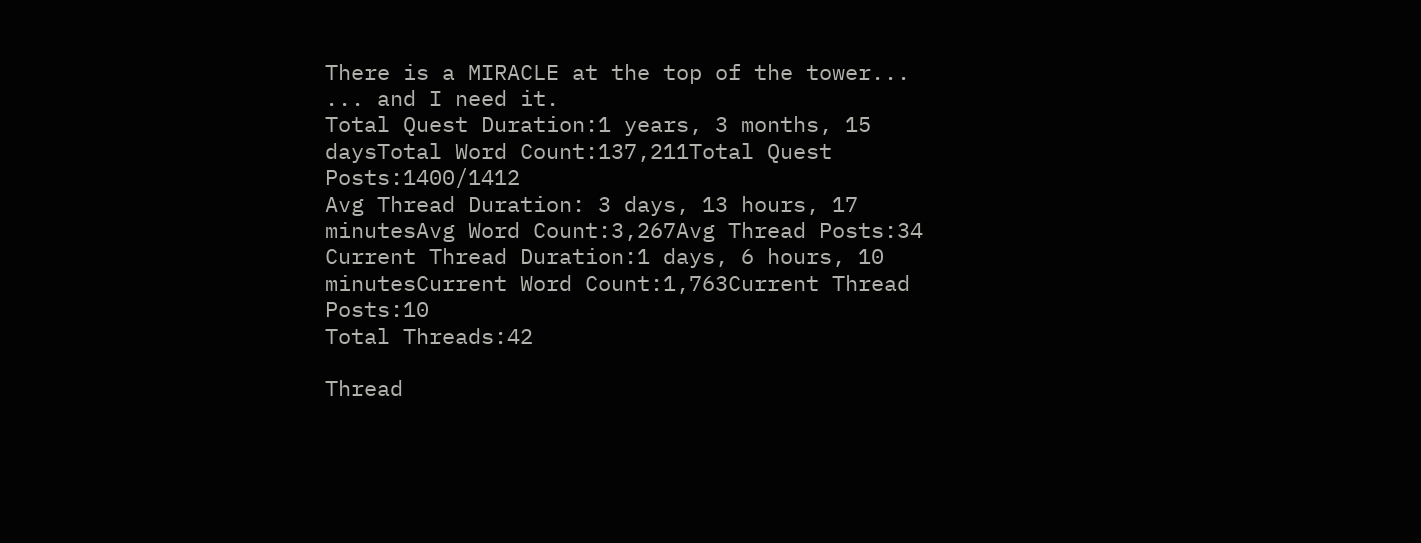There is a MIRACLE at the top of the tower...
... and I need it.
Total Quest Duration:1 years, 3 months, 15 daysTotal Word Count:137,211Total Quest Posts:1400/1412
Avg Thread Duration: 3 days, 13 hours, 17 minutesAvg Word Count:3,267Avg Thread Posts:34
Current Thread Duration:1 days, 6 hours, 10 minutesCurrent Word Count:1,763Current Thread Posts:10
Total Threads:42

Thread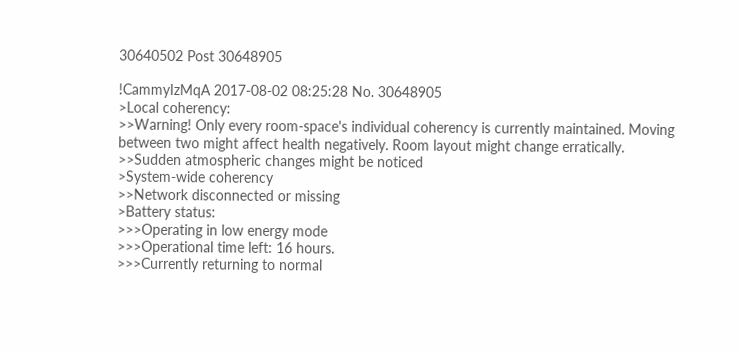30640502 Post 30648905

!CammyIzMqA 2017-08-02 08:25:28 No. 30648905
>Local coherency:
>>Warning! Only every room-space's individual coherency is currently maintained. Moving between two might affect health negatively. Room layout might change erratically.
>>Sudden atmospheric changes might be noticed
>System-wide coherency
>>Network disconnected or missing
>Battery status:
>>>Operating in low energy mode
>>>Operational time left: 16 hours.
>>>Currently returning to normal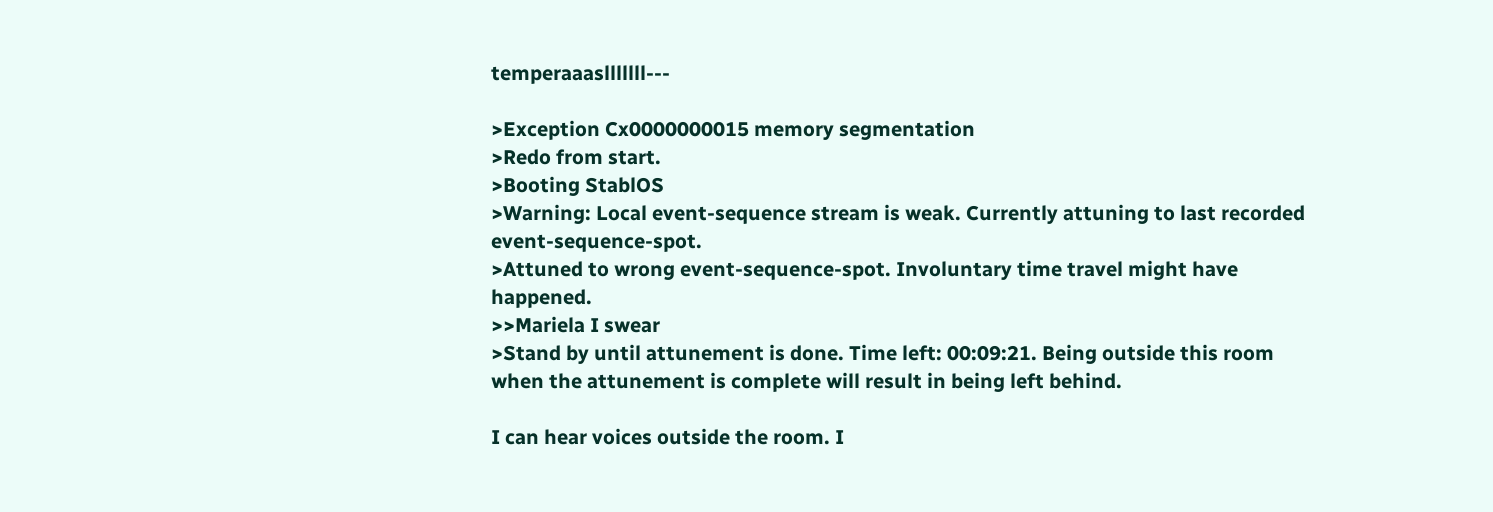temperaaaslllllll---

>Exception Cx0000000015 memory segmentation
>Redo from start.
>Booting StablOS
>Warning: Local event-sequence stream is weak. Currently attuning to last recorded event-sequence-spot.
>Attuned to wrong event-sequence-spot. Involuntary time travel might have happened.
>>Mariela I swear
>Stand by until attunement is done. Time left: 00:09:21. Being outside this room when the attunement is complete will result in being left behind.

I can hear voices outside the room. I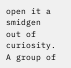open it a smidgen out of curiosity.
A group of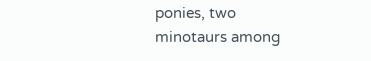ponies, two minotaurs among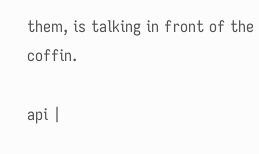them, is talking in front of the coffin.

api |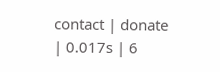contact | donate | 0.017s | 6